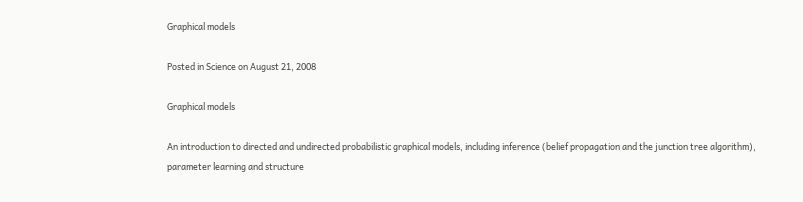Graphical models

Posted in Science on August 21, 2008

Graphical models

An introduction to directed and undirected probabilistic graphical models, including inference (belief propagation and the junction tree algorithm), parameter learning and structure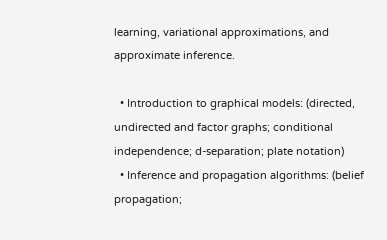learning, variational approximations, and approximate inference.

  • Introduction to graphical models: (directed, undirected and factor graphs; conditional independence; d-separation; plate notation)
  • Inference and propagation algorithms: (belief propagation;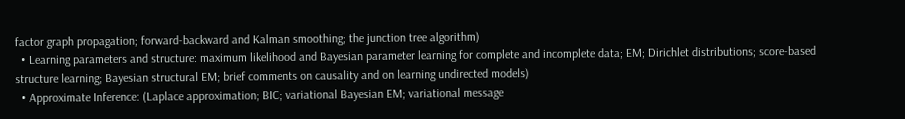factor graph propagation; forward-backward and Kalman smoothing; the junction tree algorithm)
  • Learning parameters and structure: maximum likelihood and Bayesian parameter learning for complete and incomplete data; EM; Dirichlet distributions; score-based structure learning; Bayesian structural EM; brief comments on causality and on learning undirected models)
  • Approximate Inference: (Laplace approximation; BIC; variational Bayesian EM; variational message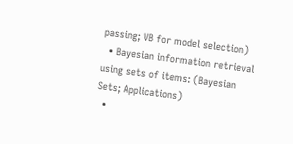passing; VB for model selection)
  • Bayesian information retrieval using sets of items: (Bayesian Sets; Applications)
  •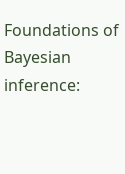Foundations of Bayesian inference: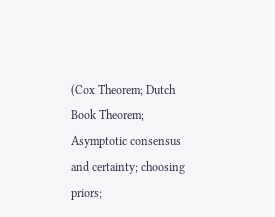(Cox Theorem; Dutch Book Theorem; Asymptotic consensus and certainty; choosing priors;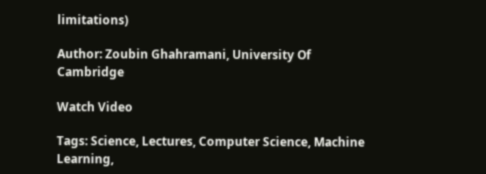limitations)

Author: Zoubin Ghahramani, University Of Cambridge

Watch Video

Tags: Science, Lectures, Computer Science, Machine Learning,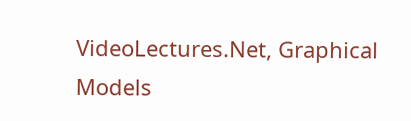VideoLectures.Net, Graphical Models